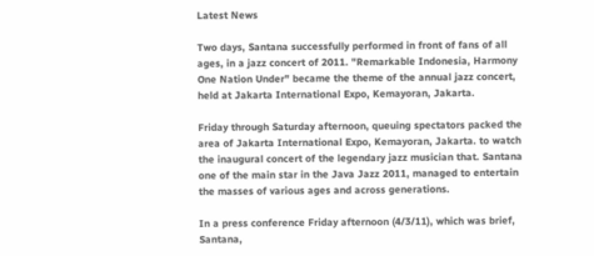Latest News

Two days, Santana successfully performed in front of fans of all ages, in a jazz concert of 2011. "Remarkable Indonesia, Harmony One Nation Under" became the theme of the annual jazz concert, held at Jakarta International Expo, Kemayoran, Jakarta.

Friday through Saturday afternoon, queuing spectators packed the area of Jakarta International Expo, Kemayoran, Jakarta. to watch the inaugural concert of the legendary jazz musician that. Santana one of the main star in the Java Jazz 2011, managed to entertain the masses of various ages and across generations.

In a press conference Friday afternoon (4/3/11), which was brief, Santana,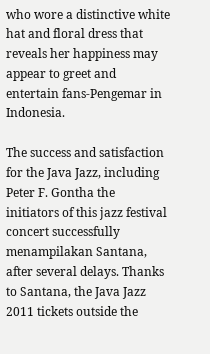who wore a distinctive white hat and floral dress that reveals her happiness may appear to greet and entertain fans-Pengemar in Indonesia.

The success and satisfaction for the Java Jazz, including Peter F. Gontha the initiators of this jazz festival concert successfully menampilakan Santana, after several delays. Thanks to Santana, the Java Jazz 2011 tickets outside the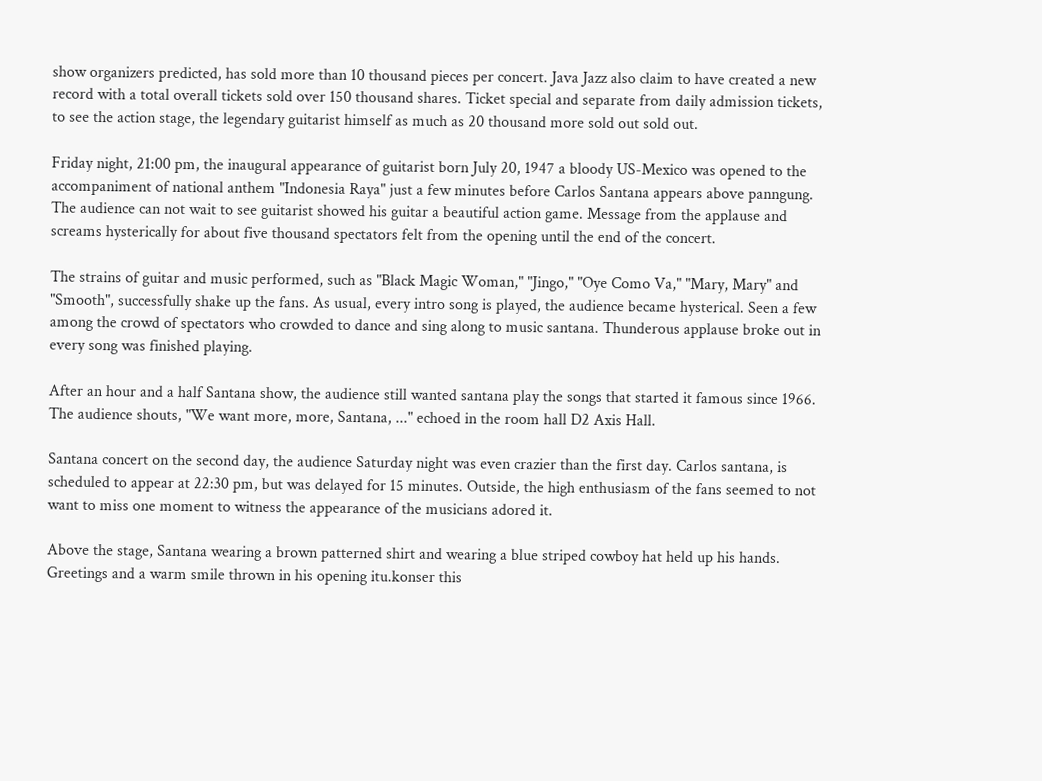show organizers predicted, has sold more than 10 thousand pieces per concert. Java Jazz also claim to have created a new record with a total overall tickets sold over 150 thousand shares. Ticket special and separate from daily admission tickets, to see the action stage, the legendary guitarist himself as much as 20 thousand more sold out sold out.

Friday night, 21:00 pm, the inaugural appearance of guitarist born July 20, 1947 a bloody US-Mexico was opened to the accompaniment of national anthem "Indonesia Raya" just a few minutes before Carlos Santana appears above panngung. The audience can not wait to see guitarist showed his guitar a beautiful action game. Message from the applause and screams hysterically for about five thousand spectators felt from the opening until the end of the concert.

The strains of guitar and music performed, such as "Black Magic Woman," "Jingo," "Oye Como Va," "Mary, Mary" and "Smooth", successfully shake up the fans. As usual, every intro song is played, the audience became hysterical. Seen a few among the crowd of spectators who crowded to dance and sing along to music santana. Thunderous applause broke out in every song was finished playing.

After an hour and a half Santana show, the audience still wanted santana play the songs that started it famous since 1966. The audience shouts, "We want more, more, Santana, ..." echoed in the room hall D2 Axis Hall.

Santana concert on the second day, the audience Saturday night was even crazier than the first day. Carlos santana, is scheduled to appear at 22:30 pm, but was delayed for 15 minutes. Outside, the high enthusiasm of the fans seemed to not want to miss one moment to witness the appearance of the musicians adored it.

Above the stage, Santana wearing a brown patterned shirt and wearing a blue striped cowboy hat held up his hands. Greetings and a warm smile thrown in his opening itu.konser this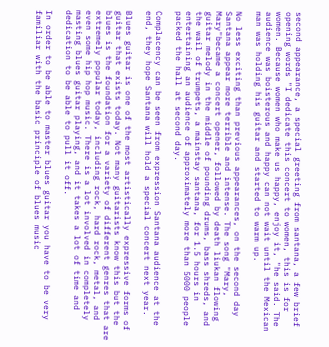second appearance, a special greeting from santana, a few brief opening words "I dedicate this concert to women, this is for women. Because women who make us happy, enjoy it, "he said. The audience was boisterous and happy can not wait until the Mexican man was holding his guitar and started to warm up.

No less exciting than previous appearances, on the second day Santana appear more terrible and intense. The song "Mary, Mary"became a concert opener, followed by death liukan flowing guitar melody in the middle of pounding drums, bass shreds, and the wail of trumpets, a mainstay santana, for 1.5 hours in entertaining an audience of approximately more than 5000 people packed the hall at second day.

Complacency can be seen from expression Santana audience at the end, they hope Santana will hold a special concert next year.

Blues guitar is one of the most artistically expressive forms of guitar that exists today. Not many guitarists know this but the blues is the foundation for a variety of different genres that are extremely popular today, including rock, hard rock, metal, and even some hip hop music. There is a lot involved in completely masting blues guitar playing, and it takes a lot of time and dedication to be able to pull it off.

In order to be able to master blues guitar you have to be very familiar with the basic principle of blues music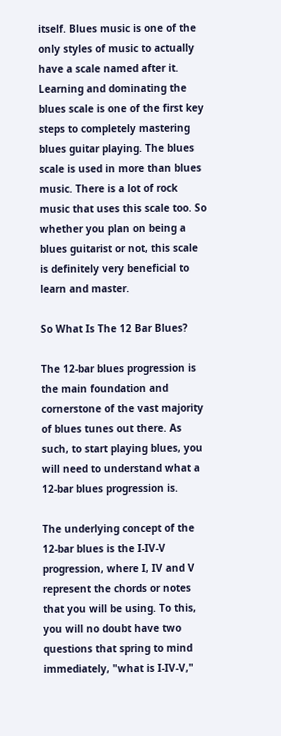itself. Blues music is one of the only styles of music to actually have a scale named after it. Learning and dominating the blues scale is one of the first key steps to completely mastering blues guitar playing. The blues scale is used in more than blues music. There is a lot of rock music that uses this scale too. So whether you plan on being a blues guitarist or not, this scale is definitely very beneficial to learn and master.

So What Is The 12 Bar Blues?

The 12-bar blues progression is the main foundation and cornerstone of the vast majority of blues tunes out there. As such, to start playing blues, you will need to understand what a 12-bar blues progression is.

The underlying concept of the 12-bar blues is the I-IV-V progression, where I, IV and V represent the chords or notes that you will be using. To this, you will no doubt have two questions that spring to mind immediately, "what is I-IV-V,"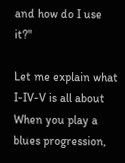and how do I use it?"

Let me explain what I-IV-V is all about When you play a blues progression,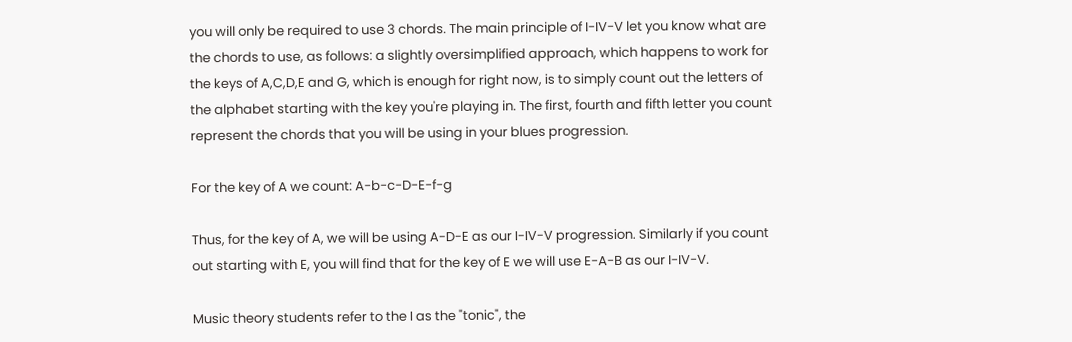you will only be required to use 3 chords. The main principle of I-IV-V let you know what are the chords to use, as follows: a slightly oversimplified approach, which happens to work for the keys of A,C,D,E and G, which is enough for right now, is to simply count out the letters of the alphabet starting with the key you're playing in. The first, fourth and fifth letter you count represent the chords that you will be using in your blues progression.

For the key of A we count: A-b-c-D-E-f-g

Thus, for the key of A, we will be using A-D-E as our I-IV-V progression. Similarly if you count out starting with E, you will find that for the key of E we will use E-A-B as our I-IV-V.

Music theory students refer to the I as the "tonic", the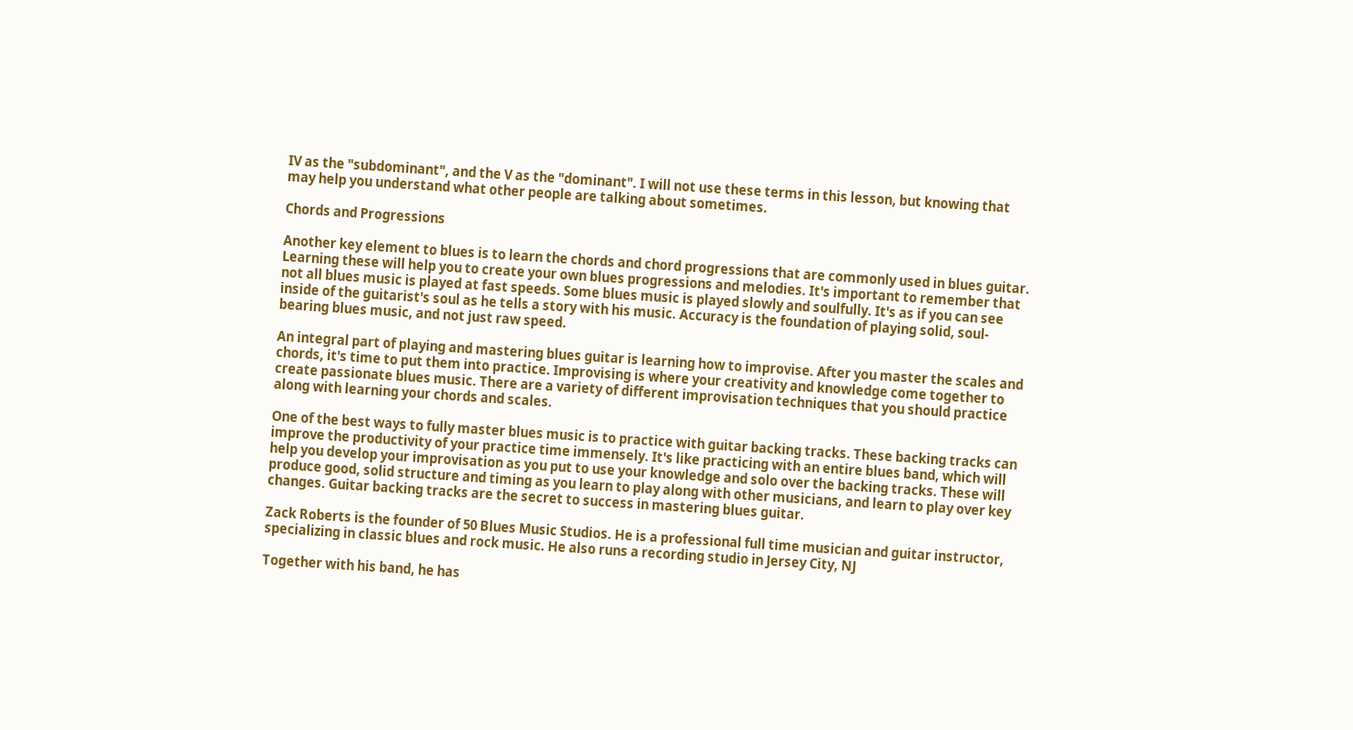IV as the "subdominant", and the V as the "dominant". I will not use these terms in this lesson, but knowing that may help you understand what other people are talking about sometimes.

Chords and Progressions

Another key element to blues is to learn the chords and chord progressions that are commonly used in blues guitar. Learning these will help you to create your own blues progressions and melodies. It's important to remember that not all blues music is played at fast speeds. Some blues music is played slowly and soulfully. It's as if you can see inside of the guitarist's soul as he tells a story with his music. Accuracy is the foundation of playing solid, soul-bearing blues music, and not just raw speed.

An integral part of playing and mastering blues guitar is learning how to improvise. After you master the scales and chords, it's time to put them into practice. Improvising is where your creativity and knowledge come together to create passionate blues music. There are a variety of different improvisation techniques that you should practice along with learning your chords and scales.

One of the best ways to fully master blues music is to practice with guitar backing tracks. These backing tracks can improve the productivity of your practice time immensely. It's like practicing with an entire blues band, which will help you develop your improvisation as you put to use your knowledge and solo over the backing tracks. These will produce good, solid structure and timing as you learn to play along with other musicians, and learn to play over key changes. Guitar backing tracks are the secret to success in mastering blues guitar.

Zack Roberts is the founder of 50 Blues Music Studios. He is a professional full time musician and guitar instructor, specializing in classic blues and rock music. He also runs a recording studio in Jersey City, NJ

Together with his band, he has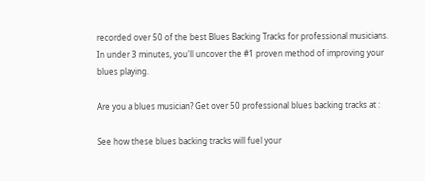recorded over 50 of the best Blues Backing Tracks for professional musicians. In under 3 minutes, you'll uncover the #1 proven method of improving your blues playing.

Are you a blues musician? Get over 50 professional blues backing tracks at :

See how these blues backing tracks will fuel your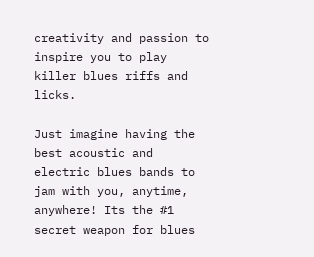creativity and passion to inspire you to play killer blues riffs and licks.

Just imagine having the best acoustic and electric blues bands to jam with you, anytime, anywhere! Its the #1 secret weapon for blues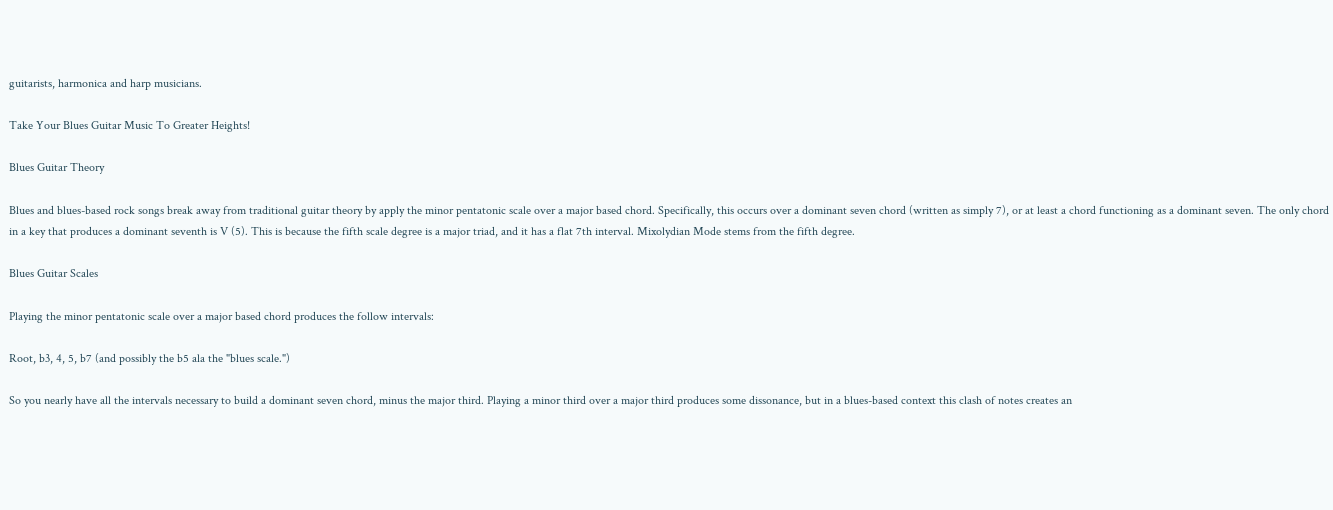guitarists, harmonica and harp musicians.

Take Your Blues Guitar Music To Greater Heights!

Blues Guitar Theory

Blues and blues-based rock songs break away from traditional guitar theory by apply the minor pentatonic scale over a major based chord. Specifically, this occurs over a dominant seven chord (written as simply 7), or at least a chord functioning as a dominant seven. The only chord in a key that produces a dominant seventh is V (5). This is because the fifth scale degree is a major triad, and it has a flat 7th interval. Mixolydian Mode stems from the fifth degree.

Blues Guitar Scales

Playing the minor pentatonic scale over a major based chord produces the follow intervals:

Root, b3, 4, 5, b7 (and possibly the b5 ala the "blues scale.")

So you nearly have all the intervals necessary to build a dominant seven chord, minus the major third. Playing a minor third over a major third produces some dissonance, but in a blues-based context this clash of notes creates an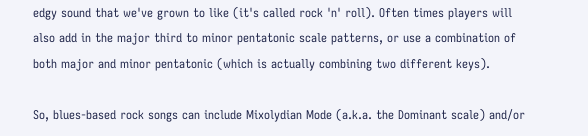edgy sound that we've grown to like (it's called rock 'n' roll). Often times players will also add in the major third to minor pentatonic scale patterns, or use a combination of both major and minor pentatonic (which is actually combining two different keys).

So, blues-based rock songs can include Mixolydian Mode (a.k.a. the Dominant scale) and/or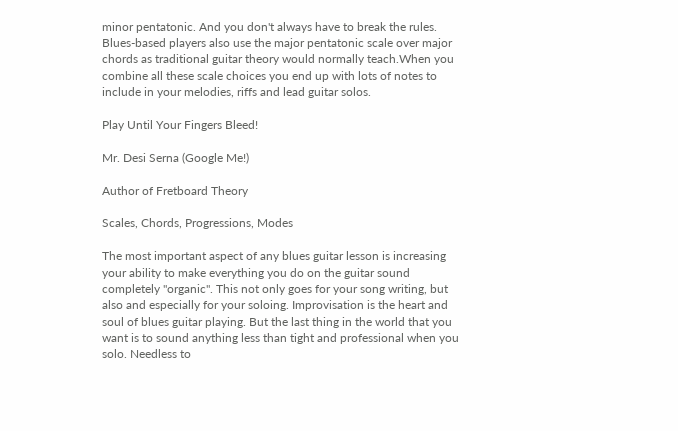minor pentatonic. And you don't always have to break the rules. Blues-based players also use the major pentatonic scale over major chords as traditional guitar theory would normally teach.When you combine all these scale choices you end up with lots of notes to include in your melodies, riffs and lead guitar solos.

Play Until Your Fingers Bleed!

Mr. Desi Serna (Google Me!)

Author of Fretboard Theory

Scales, Chords, Progressions, Modes

The most important aspect of any blues guitar lesson is increasing your ability to make everything you do on the guitar sound completely "organic". This not only goes for your song writing, but also and especially for your soloing. Improvisation is the heart and soul of blues guitar playing. But the last thing in the world that you want is to sound anything less than tight and professional when you solo. Needless to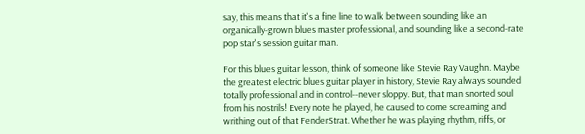say, this means that it's a fine line to walk between sounding like an organically-grown blues master professional, and sounding like a second-rate pop star's session guitar man.

For this blues guitar lesson, think of someone like Stevie Ray Vaughn. Maybe the greatest electric blues guitar player in history, Stevie Ray always sounded totally professional and in control--never sloppy. But, that man snorted soul from his nostrils! Every note he played, he caused to come screaming and writhing out of that FenderStrat. Whether he was playing rhythm, riffs, or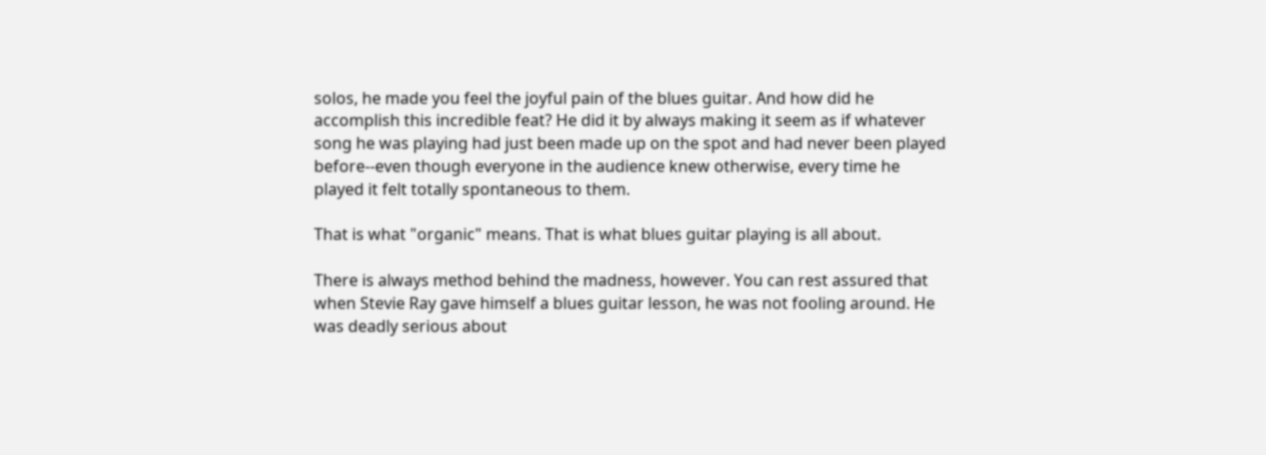solos, he made you feel the joyful pain of the blues guitar. And how did he accomplish this incredible feat? He did it by always making it seem as if whatever song he was playing had just been made up on the spot and had never been played before--even though everyone in the audience knew otherwise, every time he played it felt totally spontaneous to them.

That is what "organic" means. That is what blues guitar playing is all about.

There is always method behind the madness, however. You can rest assured that when Stevie Ray gave himself a blues guitar lesson, he was not fooling around. He was deadly serious about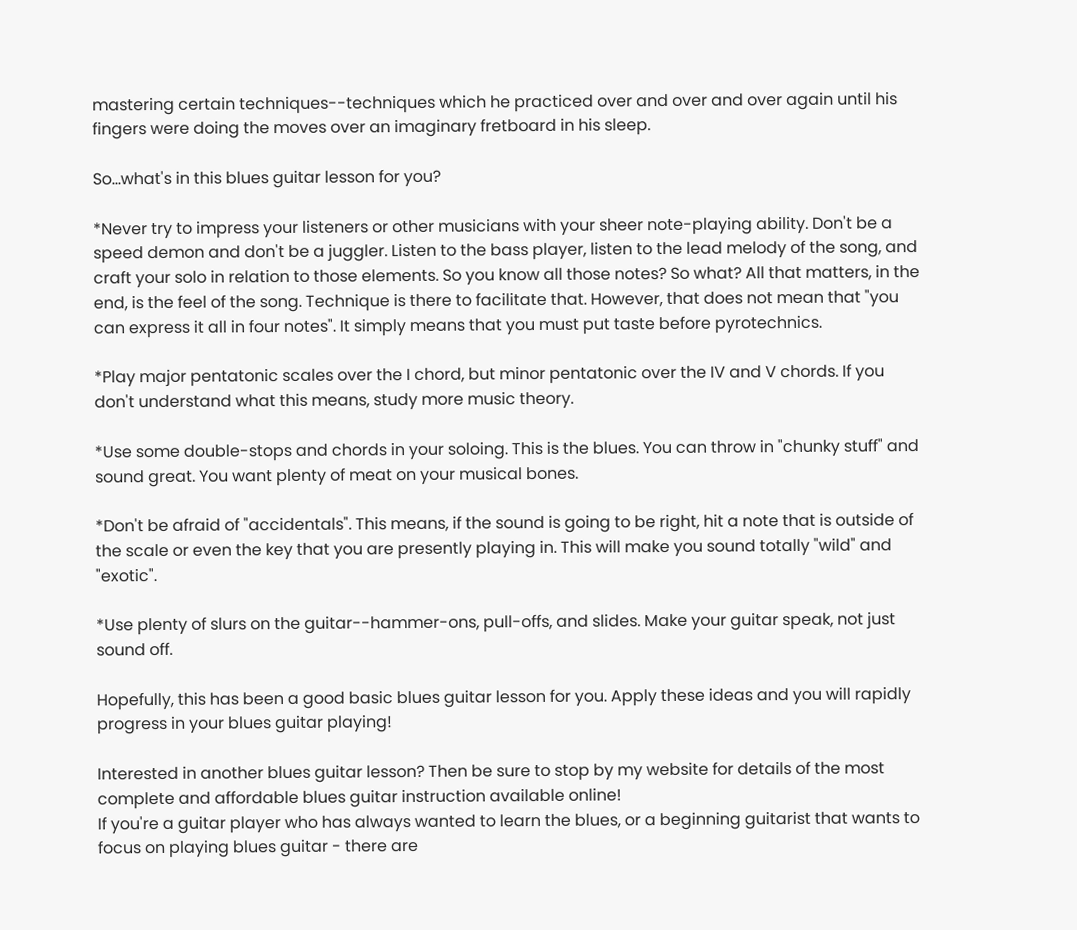mastering certain techniques--techniques which he practiced over and over and over again until his fingers were doing the moves over an imaginary fretboard in his sleep.

So...what's in this blues guitar lesson for you?

*Never try to impress your listeners or other musicians with your sheer note-playing ability. Don't be a speed demon and don't be a juggler. Listen to the bass player, listen to the lead melody of the song, and craft your solo in relation to those elements. So you know all those notes? So what? All that matters, in the end, is the feel of the song. Technique is there to facilitate that. However, that does not mean that "you can express it all in four notes". It simply means that you must put taste before pyrotechnics.

*Play major pentatonic scales over the I chord, but minor pentatonic over the IV and V chords. If you don't understand what this means, study more music theory.

*Use some double-stops and chords in your soloing. This is the blues. You can throw in "chunky stuff" and sound great. You want plenty of meat on your musical bones.

*Don't be afraid of "accidentals". This means, if the sound is going to be right, hit a note that is outside of the scale or even the key that you are presently playing in. This will make you sound totally "wild" and "exotic".

*Use plenty of slurs on the guitar--hammer-ons, pull-offs, and slides. Make your guitar speak, not just sound off.

Hopefully, this has been a good basic blues guitar lesson for you. Apply these ideas and you will rapidly progress in your blues guitar playing!

Interested in another blues guitar lesson? Then be sure to stop by my website for details of the most complete and affordable blues guitar instruction available online!
If you're a guitar player who has always wanted to learn the blues, or a beginning guitarist that wants to focus on playing blues guitar - there are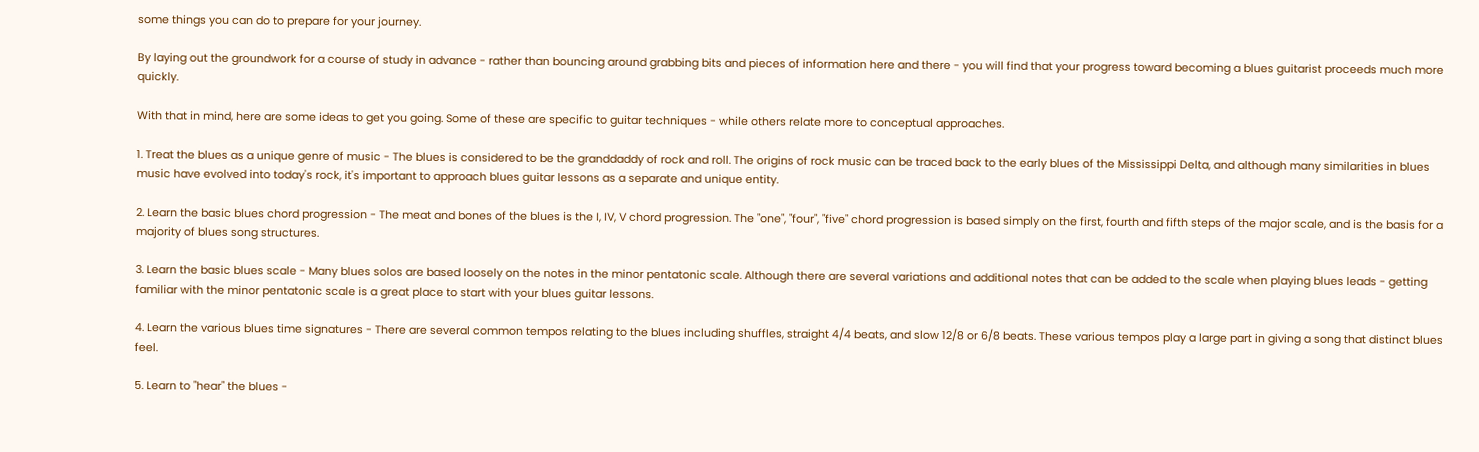some things you can do to prepare for your journey.

By laying out the groundwork for a course of study in advance - rather than bouncing around grabbing bits and pieces of information here and there - you will find that your progress toward becoming a blues guitarist proceeds much more quickly.

With that in mind, here are some ideas to get you going. Some of these are specific to guitar techniques - while others relate more to conceptual approaches.

1. Treat the blues as a unique genre of music - The blues is considered to be the granddaddy of rock and roll. The origins of rock music can be traced back to the early blues of the Mississippi Delta, and although many similarities in blues music have evolved into today's rock, it's important to approach blues guitar lessons as a separate and unique entity.

2. Learn the basic blues chord progression - The meat and bones of the blues is the I, IV, V chord progression. The "one", "four", "five" chord progression is based simply on the first, fourth and fifth steps of the major scale, and is the basis for a majority of blues song structures.

3. Learn the basic blues scale - Many blues solos are based loosely on the notes in the minor pentatonic scale. Although there are several variations and additional notes that can be added to the scale when playing blues leads - getting familiar with the minor pentatonic scale is a great place to start with your blues guitar lessons.

4. Learn the various blues time signatures - There are several common tempos relating to the blues including shuffles, straight 4/4 beats, and slow 12/8 or 6/8 beats. These various tempos play a large part in giving a song that distinct blues feel.

5. Learn to "hear" the blues -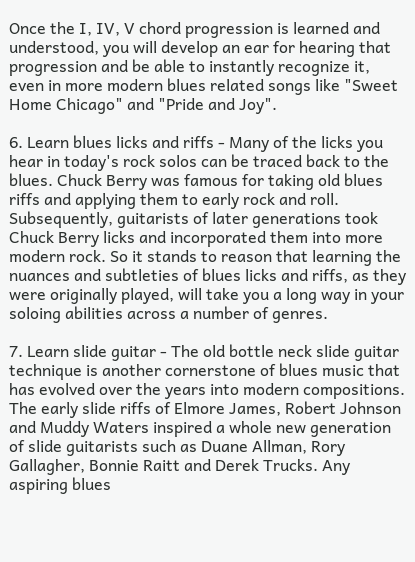Once the I, IV, V chord progression is learned and understood, you will develop an ear for hearing that progression and be able to instantly recognize it, even in more modern blues related songs like "Sweet Home Chicago" and "Pride and Joy".

6. Learn blues licks and riffs - Many of the licks you hear in today's rock solos can be traced back to the blues. Chuck Berry was famous for taking old blues riffs and applying them to early rock and roll. Subsequently, guitarists of later generations took Chuck Berry licks and incorporated them into more modern rock. So it stands to reason that learning the nuances and subtleties of blues licks and riffs, as they were originally played, will take you a long way in your soloing abilities across a number of genres.

7. Learn slide guitar - The old bottle neck slide guitar technique is another cornerstone of blues music that has evolved over the years into modern compositions. The early slide riffs of Elmore James, Robert Johnson and Muddy Waters inspired a whole new generation of slide guitarists such as Duane Allman, Rory Gallagher, Bonnie Raitt and Derek Trucks. Any aspiring blues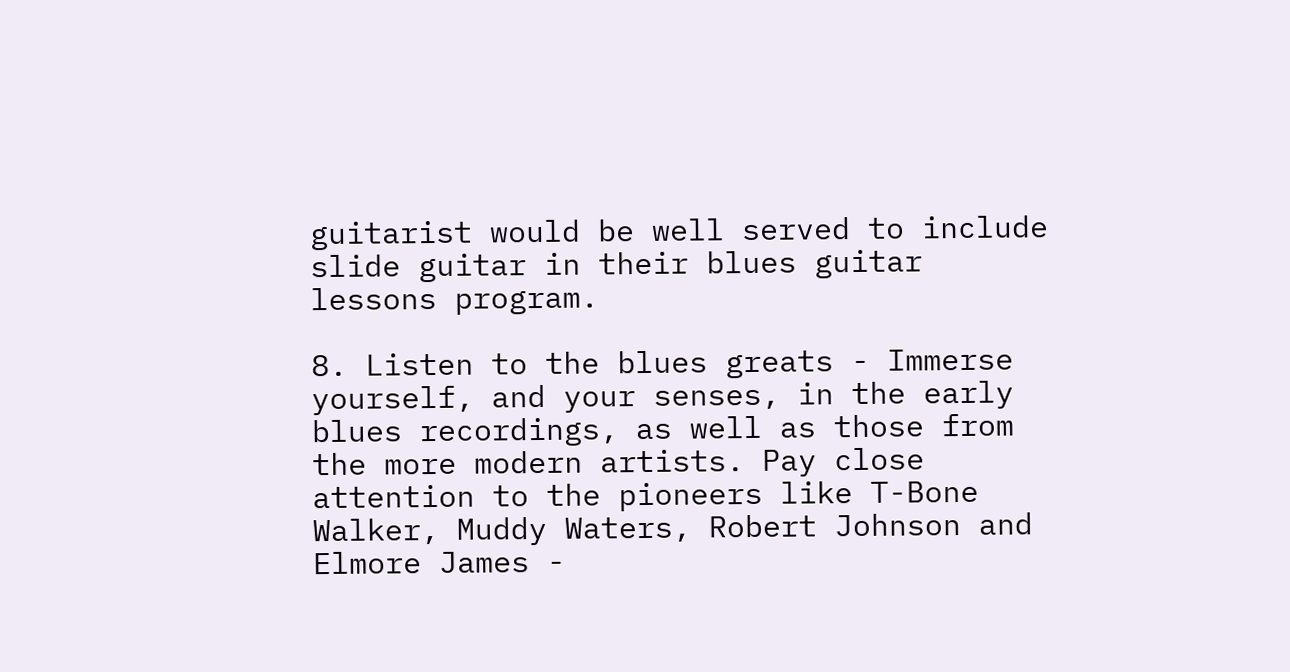guitarist would be well served to include slide guitar in their blues guitar lessons program.

8. Listen to the blues greats - Immerse yourself, and your senses, in the early blues recordings, as well as those from the more modern artists. Pay close attention to the pioneers like T-Bone Walker, Muddy Waters, Robert Johnson and Elmore James -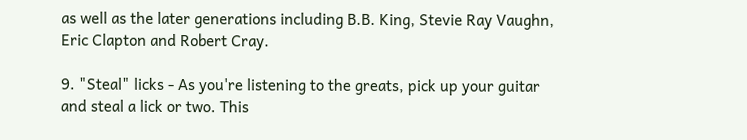as well as the later generations including B.B. King, Stevie Ray Vaughn, Eric Clapton and Robert Cray.

9. "Steal" licks - As you're listening to the greats, pick up your guitar and steal a lick or two. This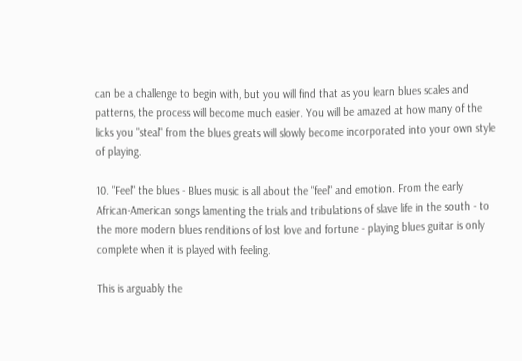can be a challenge to begin with, but you will find that as you learn blues scales and patterns, the process will become much easier. You will be amazed at how many of the licks you "steal" from the blues greats will slowly become incorporated into your own style of playing.

10. "Feel" the blues - Blues music is all about the "feel" and emotion. From the early African-American songs lamenting the trials and tribulations of slave life in the south - to the more modern blues renditions of lost love and fortune - playing blues guitar is only complete when it is played with feeling.

This is arguably the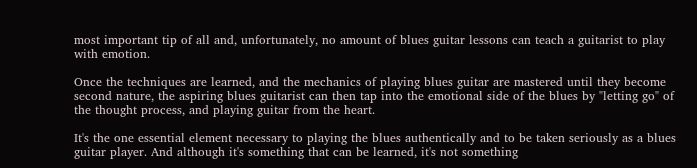most important tip of all and, unfortunately, no amount of blues guitar lessons can teach a guitarist to play with emotion.

Once the techniques are learned, and the mechanics of playing blues guitar are mastered until they become second nature, the aspiring blues guitarist can then tap into the emotional side of the blues by "letting go" of the thought process, and playing guitar from the heart.

It's the one essential element necessary to playing the blues authentically and to be taken seriously as a blues guitar player. And although it's something that can be learned, it's not something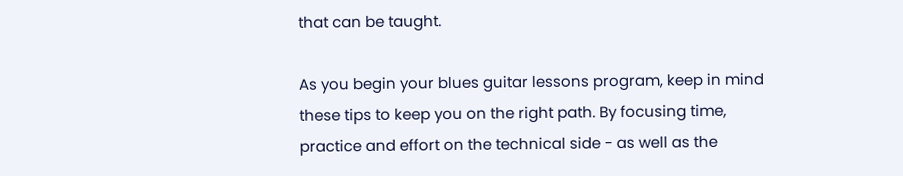that can be taught.

As you begin your blues guitar lessons program, keep in mind these tips to keep you on the right path. By focusing time, practice and effort on the technical side - as well as the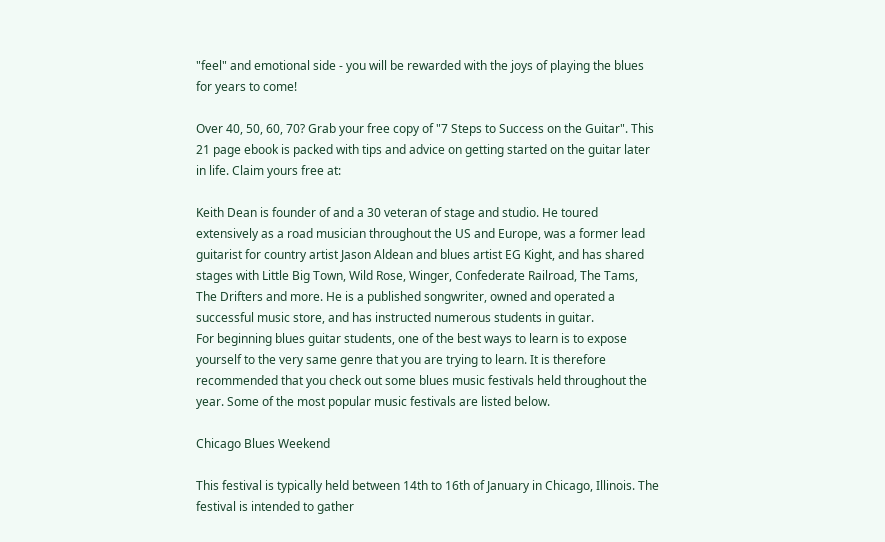"feel" and emotional side - you will be rewarded with the joys of playing the blues for years to come!

Over 40, 50, 60, 70? Grab your free copy of "7 Steps to Success on the Guitar". This 21 page ebook is packed with tips and advice on getting started on the guitar later in life. Claim yours free at:

Keith Dean is founder of and a 30 veteran of stage and studio. He toured extensively as a road musician throughout the US and Europe, was a former lead guitarist for country artist Jason Aldean and blues artist EG Kight, and has shared stages with Little Big Town, Wild Rose, Winger, Confederate Railroad, The Tams, The Drifters and more. He is a published songwriter, owned and operated a successful music store, and has instructed numerous students in guitar.
For beginning blues guitar students, one of the best ways to learn is to expose yourself to the very same genre that you are trying to learn. It is therefore recommended that you check out some blues music festivals held throughout the year. Some of the most popular music festivals are listed below.

Chicago Blues Weekend

This festival is typically held between 14th to 16th of January in Chicago, Illinois. The festival is intended to gather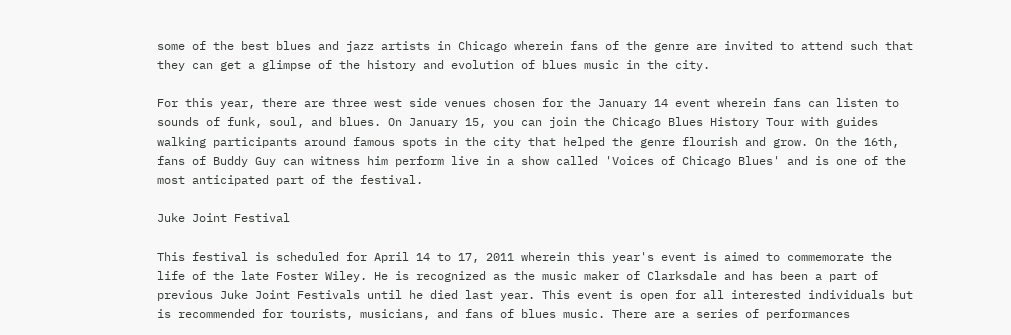some of the best blues and jazz artists in Chicago wherein fans of the genre are invited to attend such that they can get a glimpse of the history and evolution of blues music in the city.

For this year, there are three west side venues chosen for the January 14 event wherein fans can listen to sounds of funk, soul, and blues. On January 15, you can join the Chicago Blues History Tour with guides walking participants around famous spots in the city that helped the genre flourish and grow. On the 16th, fans of Buddy Guy can witness him perform live in a show called 'Voices of Chicago Blues' and is one of the most anticipated part of the festival.

Juke Joint Festival

This festival is scheduled for April 14 to 17, 2011 wherein this year's event is aimed to commemorate the life of the late Foster Wiley. He is recognized as the music maker of Clarksdale and has been a part of previous Juke Joint Festivals until he died last year. This event is open for all interested individuals but is recommended for tourists, musicians, and fans of blues music. There are a series of performances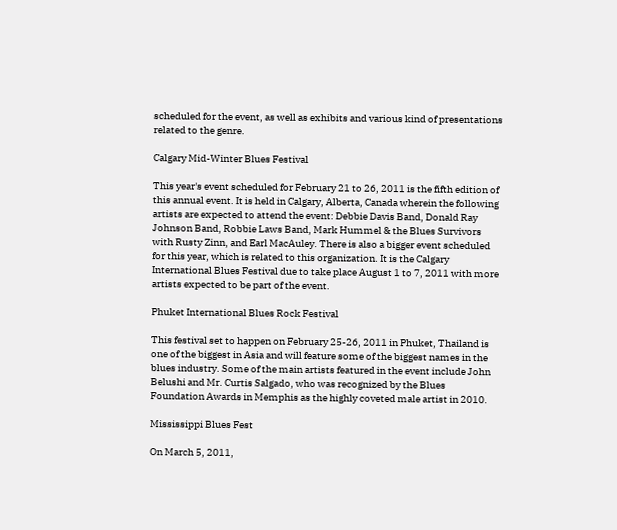scheduled for the event, as well as exhibits and various kind of presentations related to the genre.

Calgary Mid-Winter Blues Festival

This year's event scheduled for February 21 to 26, 2011 is the fifth edition of this annual event. It is held in Calgary, Alberta, Canada wherein the following artists are expected to attend the event: Debbie Davis Band, Donald Ray Johnson Band, Robbie Laws Band, Mark Hummel & the Blues Survivors with Rusty Zinn, and Earl MacAuley. There is also a bigger event scheduled for this year, which is related to this organization. It is the Calgary International Blues Festival due to take place August 1 to 7, 2011 with more artists expected to be part of the event.

Phuket International Blues Rock Festival

This festival set to happen on February 25-26, 2011 in Phuket, Thailand is one of the biggest in Asia and will feature some of the biggest names in the blues industry. Some of the main artists featured in the event include John Belushi and Mr. Curtis Salgado, who was recognized by the Blues Foundation Awards in Memphis as the highly coveted male artist in 2010.

Mississippi Blues Fest

On March 5, 2011,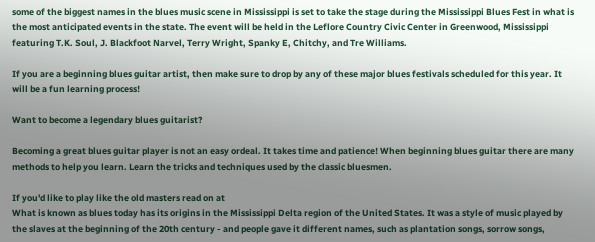some of the biggest names in the blues music scene in Mississippi is set to take the stage during the Mississippi Blues Fest in what is the most anticipated events in the state. The event will be held in the Leflore Country Civic Center in Greenwood, Mississippi featuring T.K. Soul, J. Blackfoot Narvel, Terry Wright, Spanky E, Chitchy, and Tre Williams.

If you are a beginning blues guitar artist, then make sure to drop by any of these major blues festivals scheduled for this year. It will be a fun learning process!

Want to become a legendary blues guitarist?

Becoming a great blues guitar player is not an easy ordeal. It takes time and patience! When beginning blues guitar there are many methods to help you learn. Learn the tricks and techniques used by the classic bluesmen.

If you'd like to play like the old masters read on at
What is known as blues today has its origins in the Mississippi Delta region of the United States. It was a style of music played by the slaves at the beginning of the 20th century - and people gave it different names, such as plantation songs, sorrow songs,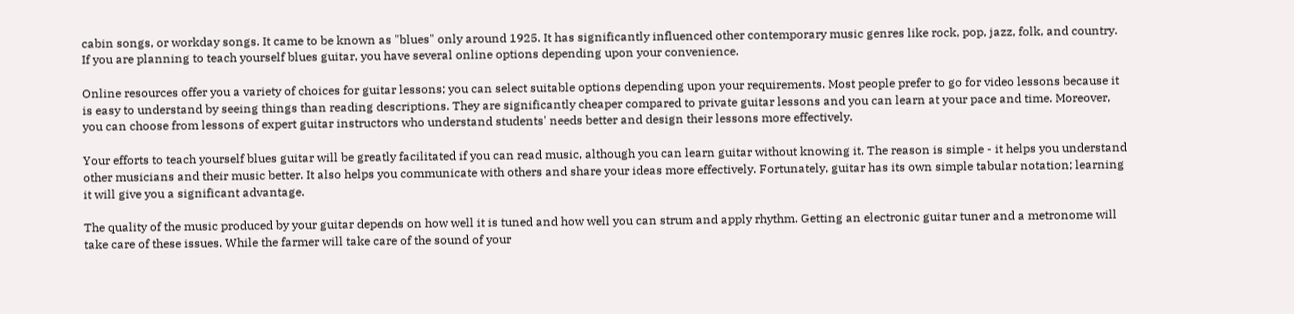cabin songs, or workday songs. It came to be known as "blues" only around 1925. It has significantly influenced other contemporary music genres like rock, pop, jazz, folk, and country. If you are planning to teach yourself blues guitar, you have several online options depending upon your convenience.

Online resources offer you a variety of choices for guitar lessons; you can select suitable options depending upon your requirements. Most people prefer to go for video lessons because it is easy to understand by seeing things than reading descriptions. They are significantly cheaper compared to private guitar lessons and you can learn at your pace and time. Moreover, you can choose from lessons of expert guitar instructors who understand students' needs better and design their lessons more effectively.

Your efforts to teach yourself blues guitar will be greatly facilitated if you can read music, although you can learn guitar without knowing it. The reason is simple - it helps you understand other musicians and their music better. It also helps you communicate with others and share your ideas more effectively. Fortunately, guitar has its own simple tabular notation; learning it will give you a significant advantage.

The quality of the music produced by your guitar depends on how well it is tuned and how well you can strum and apply rhythm. Getting an electronic guitar tuner and a metronome will take care of these issues. While the farmer will take care of the sound of your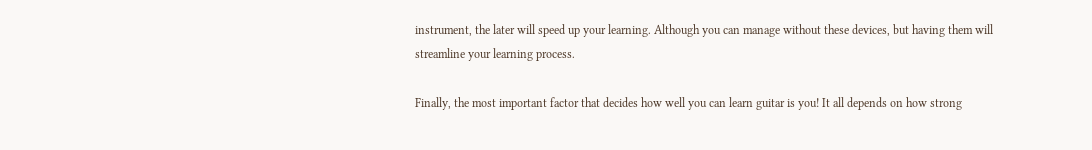instrument, the later will speed up your learning. Although you can manage without these devices, but having them will streamline your learning process.

Finally, the most important factor that decides how well you can learn guitar is you! It all depends on how strong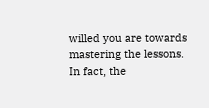willed you are towards mastering the lessons. In fact, the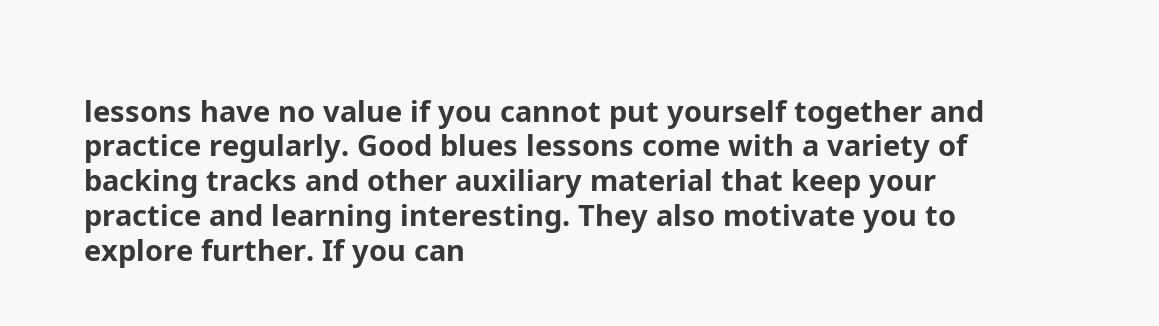lessons have no value if you cannot put yourself together and practice regularly. Good blues lessons come with a variety of backing tracks and other auxiliary material that keep your practice and learning interesting. They also motivate you to explore further. If you can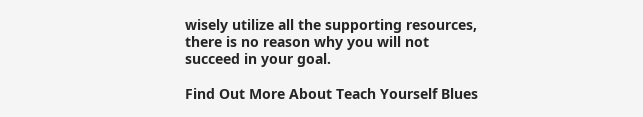wisely utilize all the supporting resources, there is no reason why you will not succeed in your goal.

Find Out More About Teach Yourself Blues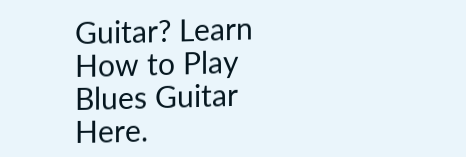Guitar? Learn How to Play Blues Guitar Here.